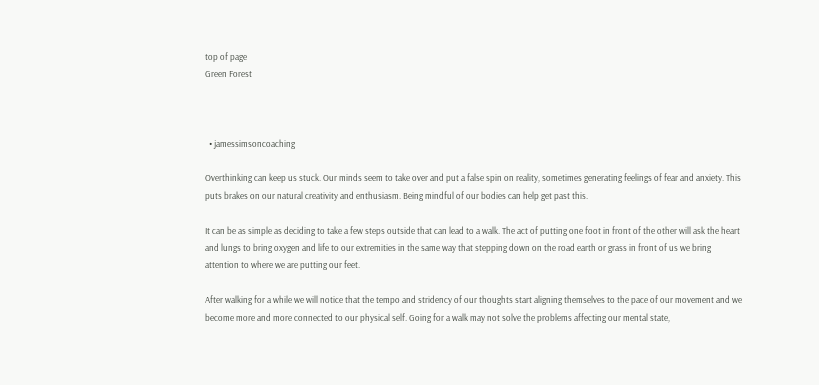top of page
Green Forest



  • jamessimsoncoaching

Overthinking can keep us stuck. Our minds seem to take over and put a false spin on reality, sometimes generating feelings of fear and anxiety. This puts brakes on our natural creativity and enthusiasm. Being mindful of our bodies can help get past this.

It can be as simple as deciding to take a few steps outside that can lead to a walk. The act of putting one foot in front of the other will ask the heart and lungs to bring oxygen and life to our extremities in the same way that stepping down on the road earth or grass in front of us we bring attention to where we are putting our feet.

After walking for a while we will notice that the tempo and stridency of our thoughts start aligning themselves to the pace of our movement and we become more and more connected to our physical self. Going for a walk may not solve the problems affecting our mental state,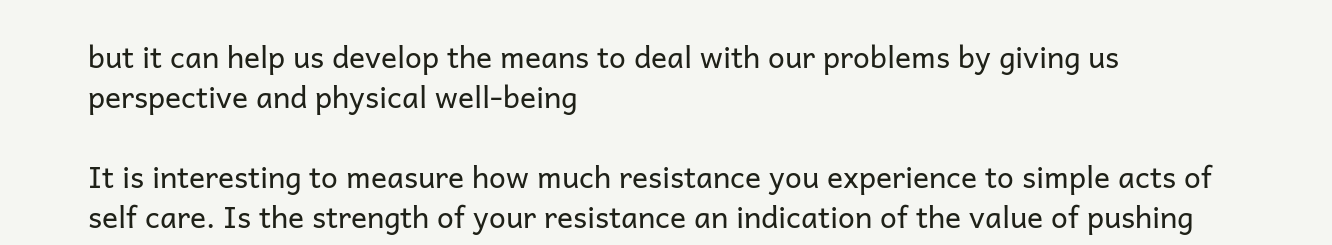but it can help us develop the means to deal with our problems by giving us perspective and physical well-being

It is interesting to measure how much resistance you experience to simple acts of self care. Is the strength of your resistance an indication of the value of pushing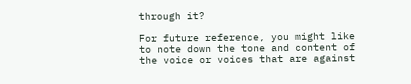through it?

For future reference, you might like to note down the tone and content of the voice or voices that are against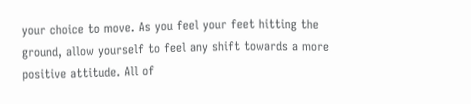your choice to move. As you feel your feet hitting the ground, allow yourself to feel any shift towards a more positive attitude. All of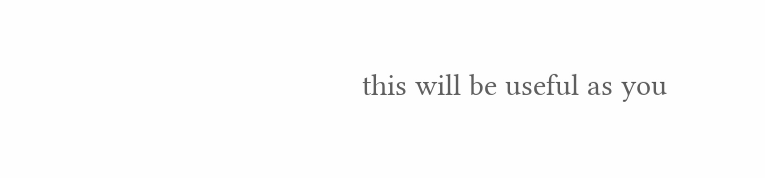this will be useful as you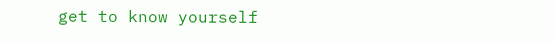get to know yourself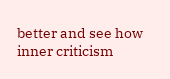better and see how inner criticism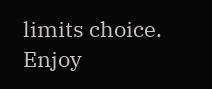limits choice. Enjoy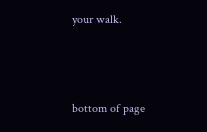your walk.



bottom of page